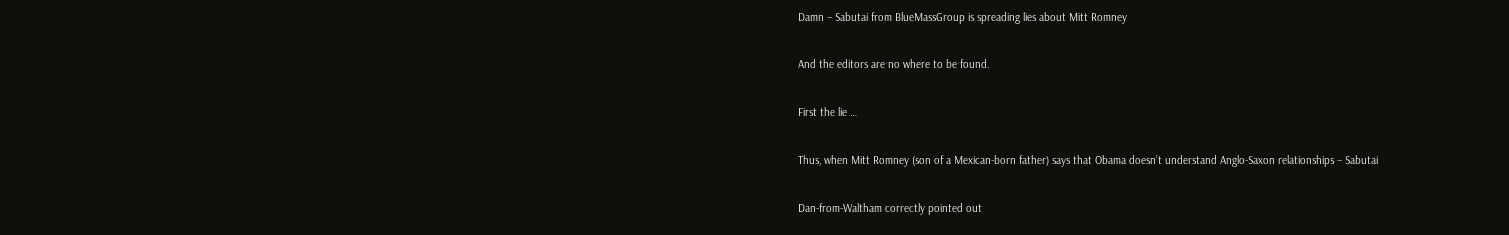Damn – Sabutai from BlueMassGroup is spreading lies about Mitt Romney

And the editors are no where to be found.

First the lie …

Thus, when Mitt Romney (son of a Mexican-born father) says that Obama doesn’t understand Anglo-Saxon relationships – Sabutai

Dan-from-Waltham correctly pointed out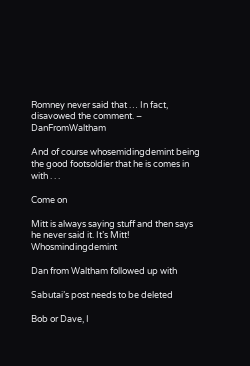Romney never said that … In fact, disavowed the comment. – DanFromWaltham

And of course whosemidingdemint being the good footsoldier that he is comes in with . . .

Come on

Mitt is always saying stuff and then says he never said it. It’s Mitt! Whosmindingdemint

Dan from Waltham followed up with

Sabutai’s post needs to be deleted

Bob or Dave, I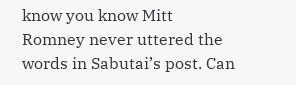know you know Mitt Romney never uttered the words in Sabutai’s post. Can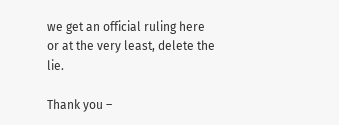we get an official ruling here or at the very least, delete the lie.

Thank you –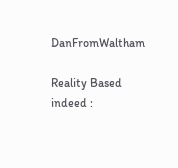DanFromWaltham

Reality Based indeed :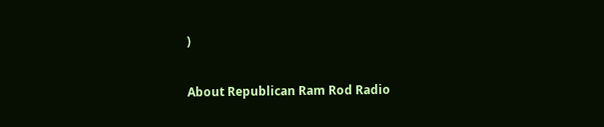)

About Republican Ram Rod Radio